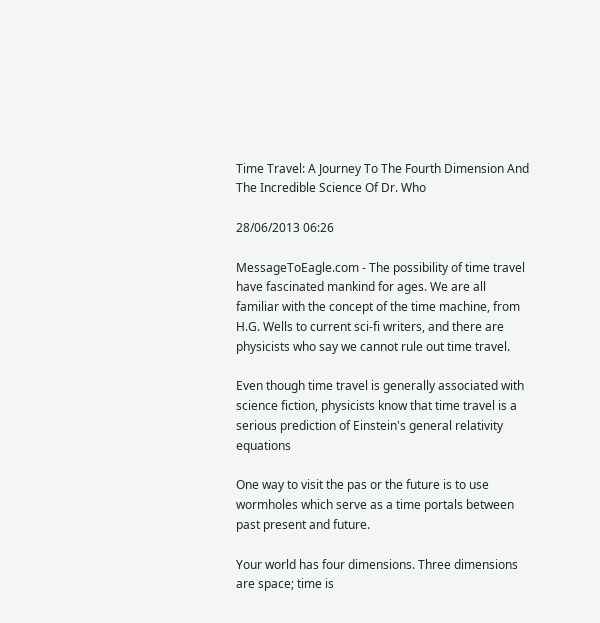Time Travel: A Journey To The Fourth Dimension And The Incredible Science Of Dr. Who

28/06/2013 06:26

MessageToEagle.com - The possibility of time travel have fascinated mankind for ages. We are all familiar with the concept of the time machine, from H.G. Wells to current sci-fi writers, and there are physicists who say we cannot rule out time travel.

Even though time travel is generally associated with science fiction, physicists know that time travel is a serious prediction of Einstein's general relativity equations

One way to visit the pas or the future is to use wormholes which serve as a time portals between past present and future.

Your world has four dimensions. Three dimensions are space; time is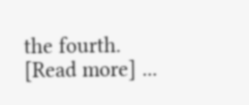the fourth. [Read more] ...